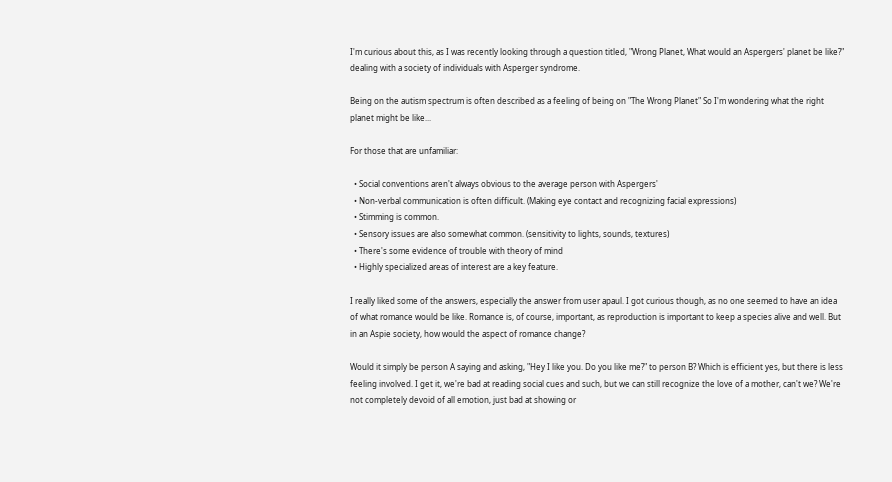I'm curious about this, as I was recently looking through a question titled, "Wrong Planet, What would an Aspergers' planet be like?" dealing with a society of individuals with Asperger syndrome.

Being on the autism spectrum is often described as a feeling of being on "The Wrong Planet" So I'm wondering what the right planet might be like...

For those that are unfamiliar:

  • Social conventions aren't always obvious to the average person with Aspergers'
  • Non-verbal communication is often difficult. (Making eye contact and recognizing facial expressions)
  • Stimming is common.
  • Sensory issues are also somewhat common. (sensitivity to lights, sounds, textures)
  • There's some evidence of trouble with theory of mind
  • Highly specialized areas of interest are a key feature.

I really liked some of the answers, especially the answer from user apaul. I got curious though, as no one seemed to have an idea of what romance would be like. Romance is, of course, important, as reproduction is important to keep a species alive and well. But in an Aspie society, how would the aspect of romance change?

Would it simply be person A saying and asking, "Hey I like you. Do you like me?" to person B? Which is efficient yes, but there is less feeling involved. I get it, we're bad at reading social cues and such, but we can still recognize the love of a mother, can't we? We're not completely devoid of all emotion, just bad at showing or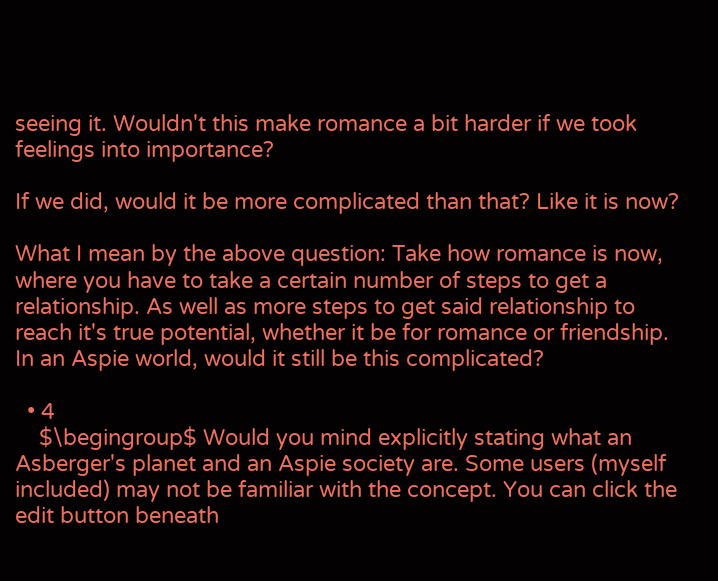seeing it. Wouldn't this make romance a bit harder if we took feelings into importance?

If we did, would it be more complicated than that? Like it is now?

What I mean by the above question: Take how romance is now, where you have to take a certain number of steps to get a relationship. As well as more steps to get said relationship to reach it's true potential, whether it be for romance or friendship. In an Aspie world, would it still be this complicated?

  • 4
    $\begingroup$ Would you mind explicitly stating what an Asberger's planet and an Aspie society are. Some users (myself included) may not be familiar with the concept. You can click the edit button beneath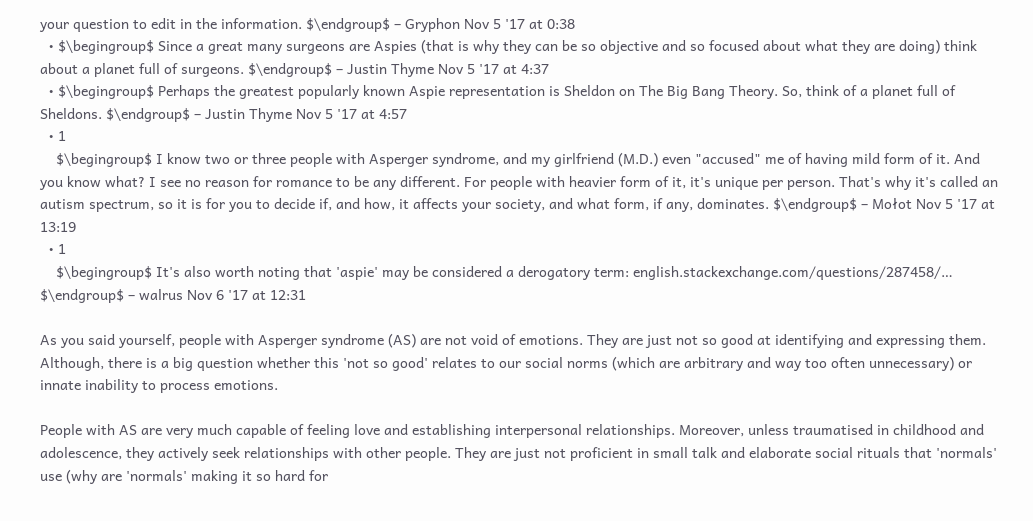your question to edit in the information. $\endgroup$ – Gryphon Nov 5 '17 at 0:38
  • $\begingroup$ Since a great many surgeons are Aspies (that is why they can be so objective and so focused about what they are doing) think about a planet full of surgeons. $\endgroup$ – Justin Thyme Nov 5 '17 at 4:37
  • $\begingroup$ Perhaps the greatest popularly known Aspie representation is Sheldon on The Big Bang Theory. So, think of a planet full of Sheldons. $\endgroup$ – Justin Thyme Nov 5 '17 at 4:57
  • 1
    $\begingroup$ I know two or three people with Asperger syndrome, and my girlfriend (M.D.) even "accused" me of having mild form of it. And you know what? I see no reason for romance to be any different. For people with heavier form of it, it's unique per person. That's why it's called an autism spectrum, so it is for you to decide if, and how, it affects your society, and what form, if any, dominates. $\endgroup$ – Mołot Nov 5 '17 at 13:19
  • 1
    $\begingroup$ It's also worth noting that 'aspie' may be considered a derogatory term: english.stackexchange.com/questions/287458/… $\endgroup$ – walrus Nov 6 '17 at 12:31

As you said yourself, people with Asperger syndrome (AS) are not void of emotions. They are just not so good at identifying and expressing them. Although, there is a big question whether this 'not so good' relates to our social norms (which are arbitrary and way too often unnecessary) or innate inability to process emotions.

People with AS are very much capable of feeling love and establishing interpersonal relationships. Moreover, unless traumatised in childhood and adolescence, they actively seek relationships with other people. They are just not proficient in small talk and elaborate social rituals that 'normals' use (why are 'normals' making it so hard for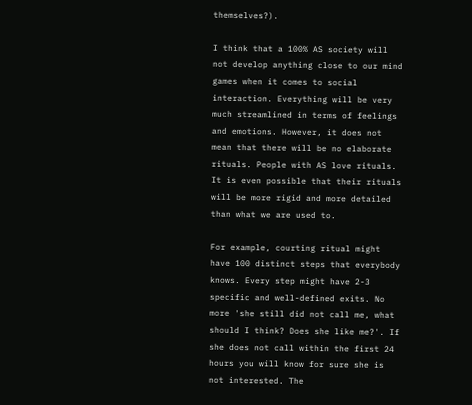themselves?).

I think that a 100% AS society will not develop anything close to our mind games when it comes to social interaction. Everything will be very much streamlined in terms of feelings and emotions. However, it does not mean that there will be no elaborate rituals. People with AS love rituals. It is even possible that their rituals will be more rigid and more detailed than what we are used to.

For example, courting ritual might have 100 distinct steps that everybody knows. Every step might have 2-3 specific and well-defined exits. No more 'she still did not call me, what should I think? Does she like me?'. If she does not call within the first 24 hours you will know for sure she is not interested. The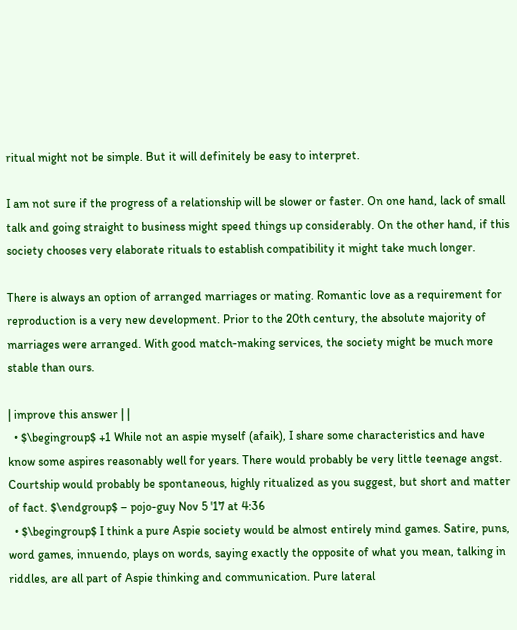ritual might not be simple. But it will definitely be easy to interpret.

I am not sure if the progress of a relationship will be slower or faster. On one hand, lack of small talk and going straight to business might speed things up considerably. On the other hand, if this society chooses very elaborate rituals to establish compatibility it might take much longer.

There is always an option of arranged marriages or mating. Romantic love as a requirement for reproduction is a very new development. Prior to the 20th century, the absolute majority of marriages were arranged. With good match-making services, the society might be much more stable than ours.

| improve this answer | |
  • $\begingroup$ +1 While not an aspie myself (afaik), I share some characteristics and have know some aspires reasonably well for years. There would probably be very little teenage angst. Courtship would probably be spontaneous, highly ritualized as you suggest, but short and matter of fact. $\endgroup$ – pojo-guy Nov 5 '17 at 4:36
  • $\begingroup$ I think a pure Aspie society would be almost entirely mind games. Satire, puns, word games, innuendo, plays on words, saying exactly the opposite of what you mean, talking in riddles, are all part of Aspie thinking and communication. Pure lateral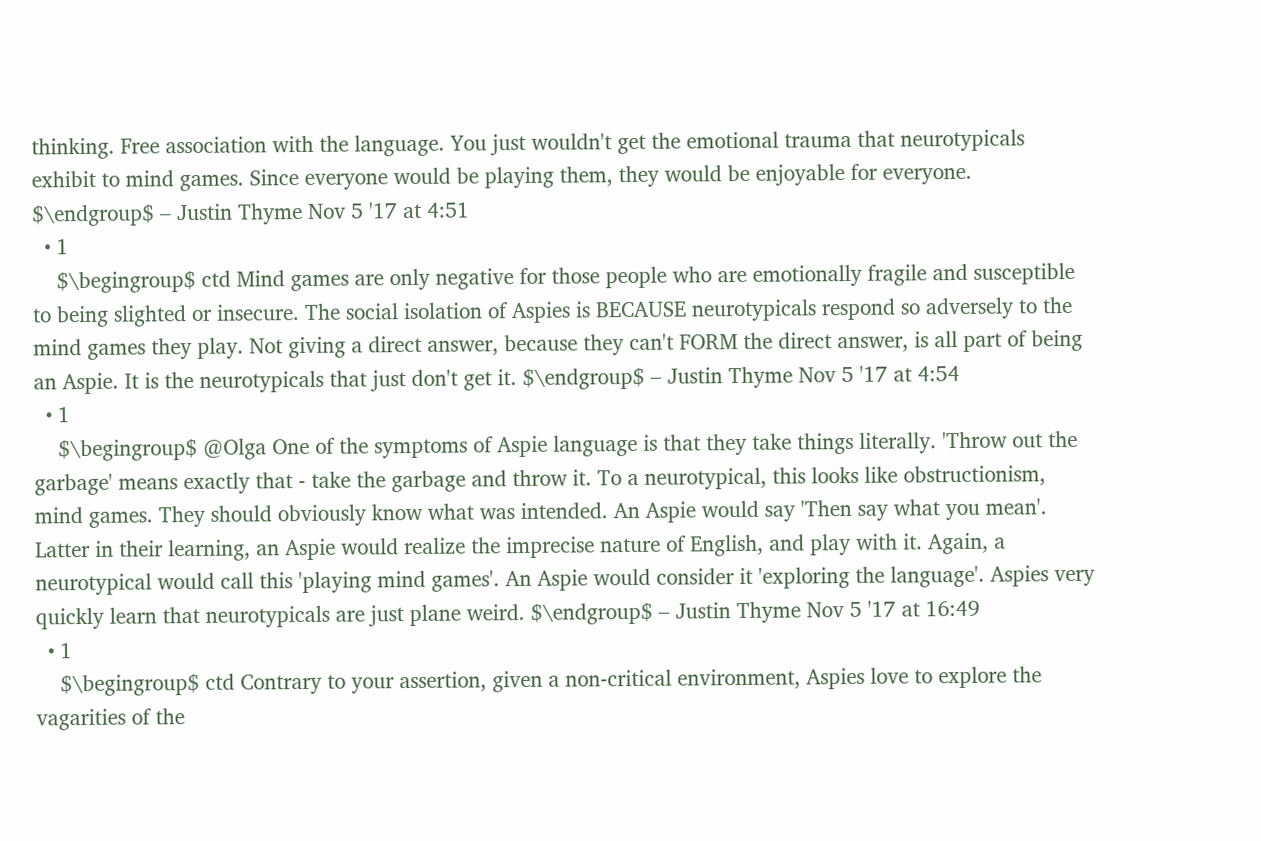thinking. Free association with the language. You just wouldn't get the emotional trauma that neurotypicals exhibit to mind games. Since everyone would be playing them, they would be enjoyable for everyone. $\endgroup$ – Justin Thyme Nov 5 '17 at 4:51
  • 1
    $\begingroup$ ctd Mind games are only negative for those people who are emotionally fragile and susceptible to being slighted or insecure. The social isolation of Aspies is BECAUSE neurotypicals respond so adversely to the mind games they play. Not giving a direct answer, because they can't FORM the direct answer, is all part of being an Aspie. It is the neurotypicals that just don't get it. $\endgroup$ – Justin Thyme Nov 5 '17 at 4:54
  • 1
    $\begingroup$ @Olga One of the symptoms of Aspie language is that they take things literally. 'Throw out the garbage' means exactly that - take the garbage and throw it. To a neurotypical, this looks like obstructionism, mind games. They should obviously know what was intended. An Aspie would say 'Then say what you mean'. Latter in their learning, an Aspie would realize the imprecise nature of English, and play with it. Again, a neurotypical would call this 'playing mind games'. An Aspie would consider it 'exploring the language'. Aspies very quickly learn that neurotypicals are just plane weird. $\endgroup$ – Justin Thyme Nov 5 '17 at 16:49
  • 1
    $\begingroup$ ctd Contrary to your assertion, given a non-critical environment, Aspies love to explore the vagarities of the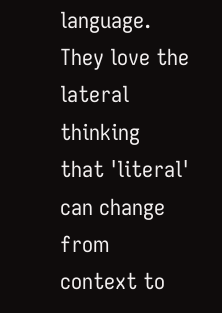language. They love the lateral thinking that 'literal' can change from context to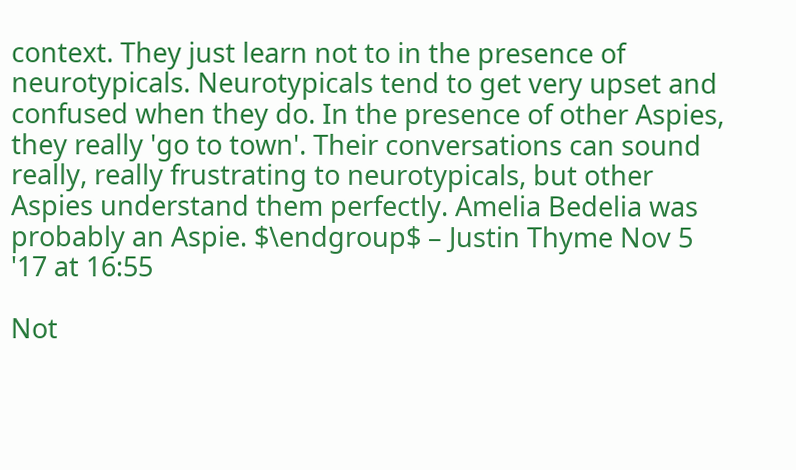context. They just learn not to in the presence of neurotypicals. Neurotypicals tend to get very upset and confused when they do. In the presence of other Aspies, they really 'go to town'. Their conversations can sound really, really frustrating to neurotypicals, but other Aspies understand them perfectly. Amelia Bedelia was probably an Aspie. $\endgroup$ – Justin Thyme Nov 5 '17 at 16:55

Not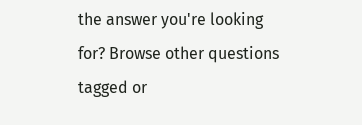the answer you're looking for? Browse other questions tagged or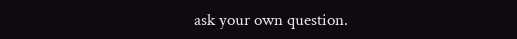ask your own question.